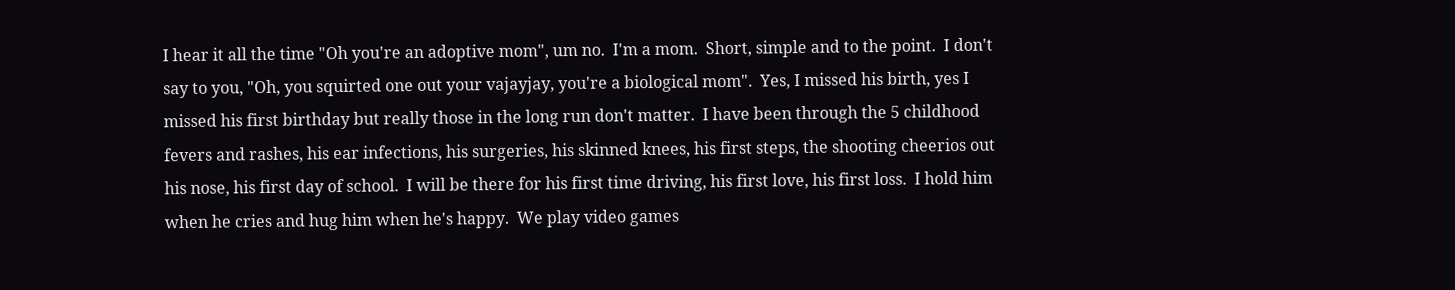I hear it all the time "Oh you're an adoptive mom", um no.  I'm a mom.  Short, simple and to the point.  I don't say to you, "Oh, you squirted one out your vajayjay, you're a biological mom".  Yes, I missed his birth, yes I missed his first birthday but really those in the long run don't matter.  I have been through the 5 childhood fevers and rashes, his ear infections, his surgeries, his skinned knees, his first steps, the shooting cheerios out his nose, his first day of school.  I will be there for his first time driving, his first love, his first loss.  I hold him when he cries and hug him when he's happy.  We play video games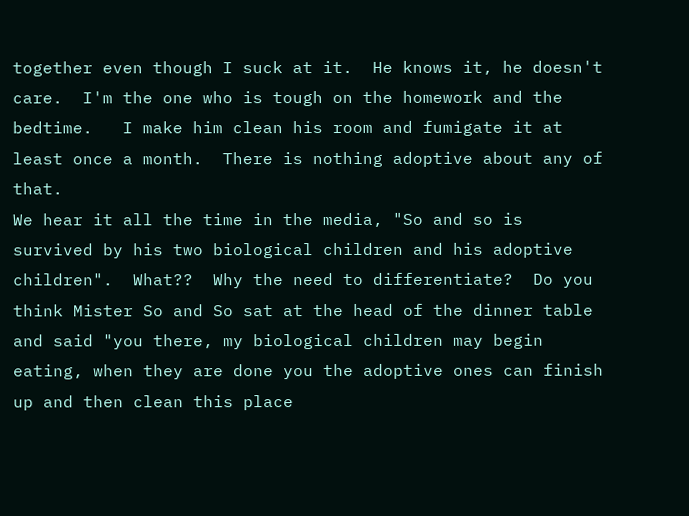together even though I suck at it.  He knows it, he doesn't care.  I'm the one who is tough on the homework and the bedtime.   I make him clean his room and fumigate it at least once a month.  There is nothing adoptive about any of that.
We hear it all the time in the media, "So and so is survived by his two biological children and his adoptive children".  What??  Why the need to differentiate?  Do you think Mister So and So sat at the head of the dinner table and said "you there, my biological children may begin eating, when they are done you the adoptive ones can finish up and then clean this place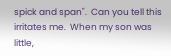spick and span".  Can you tell this irritates me.  When my son was little,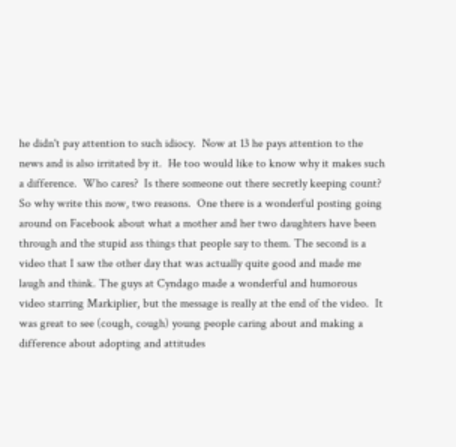he didn't pay attention to such idiocy.  Now at 13 he pays attention to the news and is also irritated by it.  He too would like to know why it makes such a difference.  Who cares?  Is there someone out there secretly keeping count?
So why write this now, two reasons.  One there is a wonderful posting going around on Facebook about what a mother and her two daughters have been through and the stupid ass things that people say to them. The second is a video that I saw the other day that was actually quite good and made me laugh and think. The guys at Cyndago made a wonderful and humorous video starring Markiplier, but the message is really at the end of the video.  It was great to see (cough, cough) young people caring about and making a difference about adopting and attitudes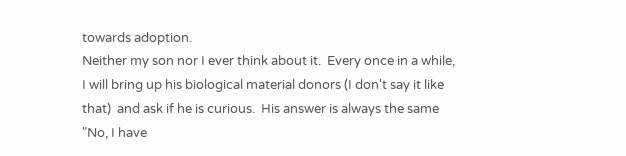towards adoption.
Neither my son nor I ever think about it.  Every once in a while, I will bring up his biological material donors (I don't say it like that)  and ask if he is curious.  His answer is always the same "No, I have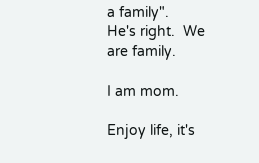a family".
He's right.  We are family.

I am mom.

Enjoy life, it's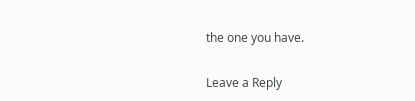the one you have.


Leave a Reply